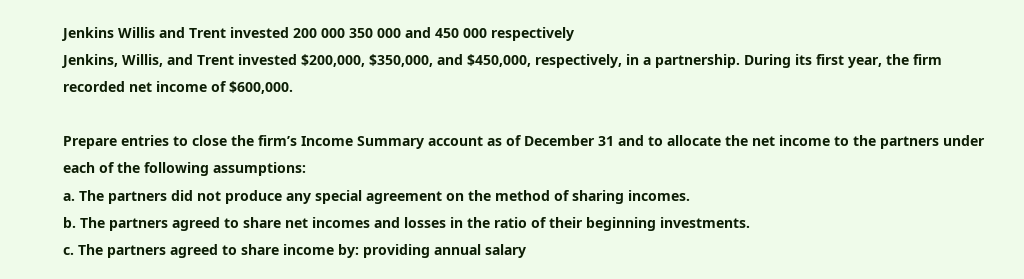Jenkins Willis and Trent invested 200 000 350 000 and 450 000 respectively
Jenkins, Willis, and Trent invested $200,000, $350,000, and $450,000, respectively, in a partnership. During its first year, the firm recorded net income of $600,000.

Prepare entries to close the firm’s Income Summary account as of December 31 and to allocate the net income to the partners under each of the following assumptions:
a. The partners did not produce any special agreement on the method of sharing incomes.
b. The partners agreed to share net incomes and losses in the ratio of their beginning investments.
c. The partners agreed to share income by: providing annual salary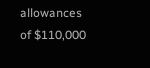allowances of $110,000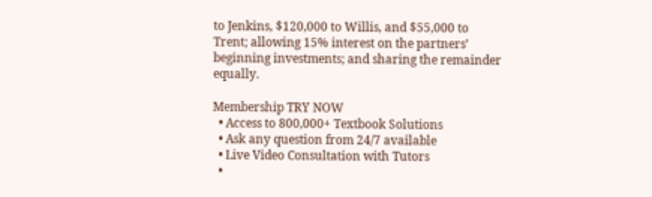to Jenkins, $120,000 to Willis, and $55,000 to Trent; allowing 15% interest on the partners’ beginning investments; and sharing the remainder equally.

Membership TRY NOW
  • Access to 800,000+ Textbook Solutions
  • Ask any question from 24/7 available
  • Live Video Consultation with Tutors
  •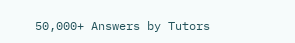50,000+ Answers by Tutors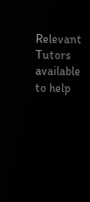Relevant Tutors available to help